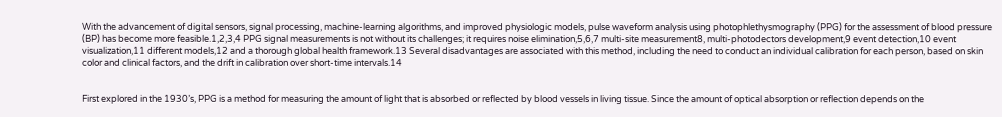With the advancement of digital sensors, signal processing, machine-learning algorithms, and improved physiologic models, pulse waveform analysis using photophlethysmography (PPG) for the assessment of blood pressure (BP) has become more feasible.1,2,3,4 PPG signal measurements is not without its challenges; it requires noise elimination,5,6,7 multi-site measurement8, multi-photodectors development,9 event detection,10 event visualization,11 different models,12 and a thorough global health framework.13 Several disadvantages are associated with this method, including the need to conduct an individual calibration for each person, based on skin color and clinical factors, and the drift in calibration over short-time intervals.14


First explored in the 1930’s, PPG is a method for measuring the amount of light that is absorbed or reflected by blood vessels in living tissue. Since the amount of optical absorption or reflection depends on the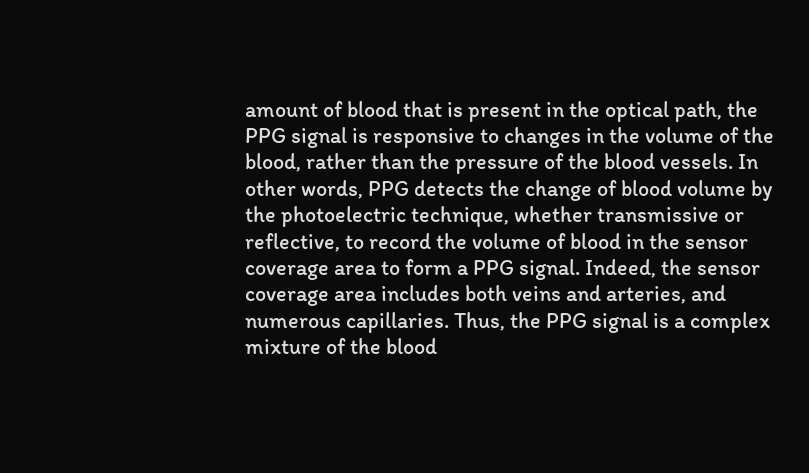amount of blood that is present in the optical path, the PPG signal is responsive to changes in the volume of the blood, rather than the pressure of the blood vessels. In other words, PPG detects the change of blood volume by the photoelectric technique, whether transmissive or reflective, to record the volume of blood in the sensor coverage area to form a PPG signal. Indeed, the sensor coverage area includes both veins and arteries, and numerous capillaries. Thus, the PPG signal is a complex mixture of the blood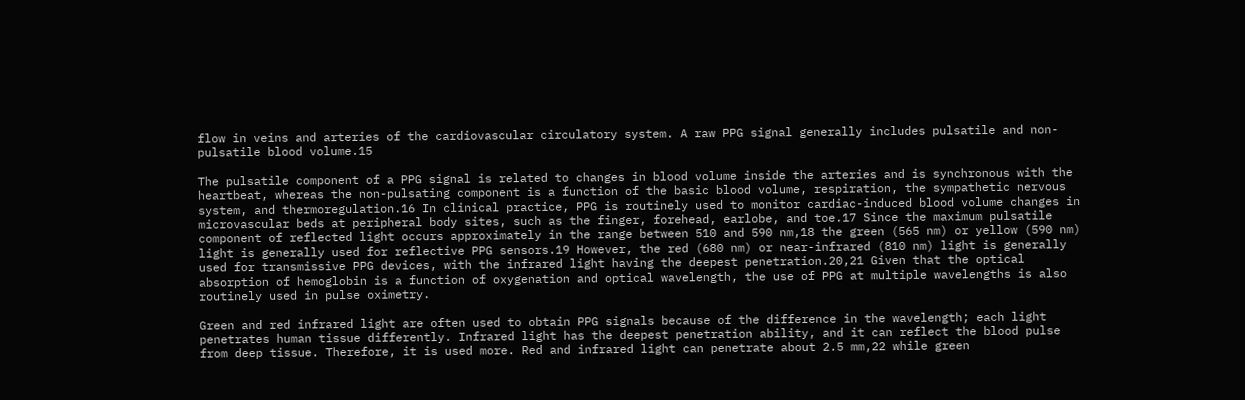flow in veins and arteries of the cardiovascular circulatory system. A raw PPG signal generally includes pulsatile and non-pulsatile blood volume.15

The pulsatile component of a PPG signal is related to changes in blood volume inside the arteries and is synchronous with the heartbeat, whereas the non-pulsating component is a function of the basic blood volume, respiration, the sympathetic nervous system, and thermoregulation.16 In clinical practice, PPG is routinely used to monitor cardiac-induced blood volume changes in microvascular beds at peripheral body sites, such as the finger, forehead, earlobe, and toe.17 Since the maximum pulsatile component of reflected light occurs approximately in the range between 510 and 590 nm,18 the green (565 nm) or yellow (590 nm) light is generally used for reflective PPG sensors.19 However, the red (680 nm) or near-infrared (810 nm) light is generally used for transmissive PPG devices, with the infrared light having the deepest penetration.20,21 Given that the optical absorption of hemoglobin is a function of oxygenation and optical wavelength, the use of PPG at multiple wavelengths is also routinely used in pulse oximetry.

Green and red infrared light are often used to obtain PPG signals because of the difference in the wavelength; each light penetrates human tissue differently. Infrared light has the deepest penetration ability, and it can reflect the blood pulse from deep tissue. Therefore, it is used more. Red and infrared light can penetrate about 2.5 mm,22 while green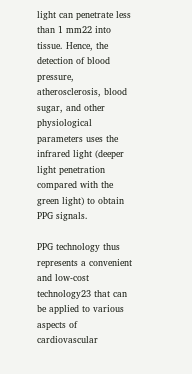light can penetrate less than 1 mm22 into tissue. Hence, the detection of blood pressure, atherosclerosis, blood sugar, and other physiological parameters uses the infrared light (deeper light penetration compared with the green light) to obtain PPG signals.

PPG technology thus represents a convenient and low-cost technology23 that can be applied to various aspects of cardiovascular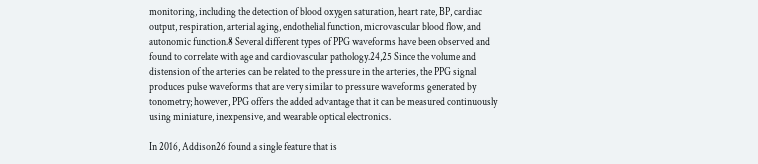monitoring, including the detection of blood oxygen saturation, heart rate, BP, cardiac output, respiration, arterial aging, endothelial function, microvascular blood flow, and autonomic function.8 Several different types of PPG waveforms have been observed and found to correlate with age and cardiovascular pathology.24,25 Since the volume and distension of the arteries can be related to the pressure in the arteries, the PPG signal produces pulse waveforms that are very similar to pressure waveforms generated by tonometry; however, PPG offers the added advantage that it can be measured continuously using miniature, inexpensive, and wearable optical electronics.

In 2016, Addison26 found a single feature that is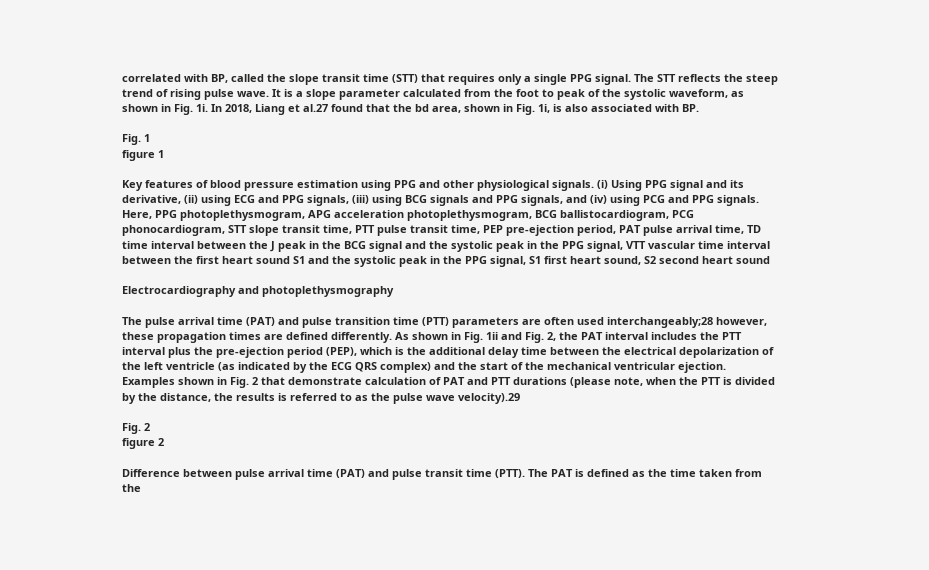correlated with BP, called the slope transit time (STT) that requires only a single PPG signal. The STT reflects the steep trend of rising pulse wave. It is a slope parameter calculated from the foot to peak of the systolic waveform, as shown in Fig. 1i. In 2018, Liang et al.27 found that the bd area, shown in Fig. 1i, is also associated with BP.

Fig. 1
figure 1

Key features of blood pressure estimation using PPG and other physiological signals. (i) Using PPG signal and its derivative, (ii) using ECG and PPG signals, (iii) using BCG signals and PPG signals, and (iv) using PCG and PPG signals. Here, PPG photoplethysmogram, APG acceleration photoplethysmogram, BCG ballistocardiogram, PCG phonocardiogram, STT slope transit time, PTT pulse transit time, PEP pre-ejection period, PAT pulse arrival time, TD time interval between the J peak in the BCG signal and the systolic peak in the PPG signal, VTT vascular time interval between the first heart sound S1 and the systolic peak in the PPG signal, S1 first heart sound, S2 second heart sound

Electrocardiography and photoplethysmography

The pulse arrival time (PAT) and pulse transition time (PTT) parameters are often used interchangeably;28 however, these propagation times are defined differently. As shown in Fig. 1ii and Fig. 2, the PAT interval includes the PTT interval plus the pre-ejection period (PEP), which is the additional delay time between the electrical depolarization of the left ventricle (as indicated by the ECG QRS complex) and the start of the mechanical ventricular ejection. Examples shown in Fig. 2 that demonstrate calculation of PAT and PTT durations (please note, when the PTT is divided by the distance, the results is referred to as the pulse wave velocity).29

Fig. 2
figure 2

Difference between pulse arrival time (PAT) and pulse transit time (PTT). The PAT is defined as the time taken from the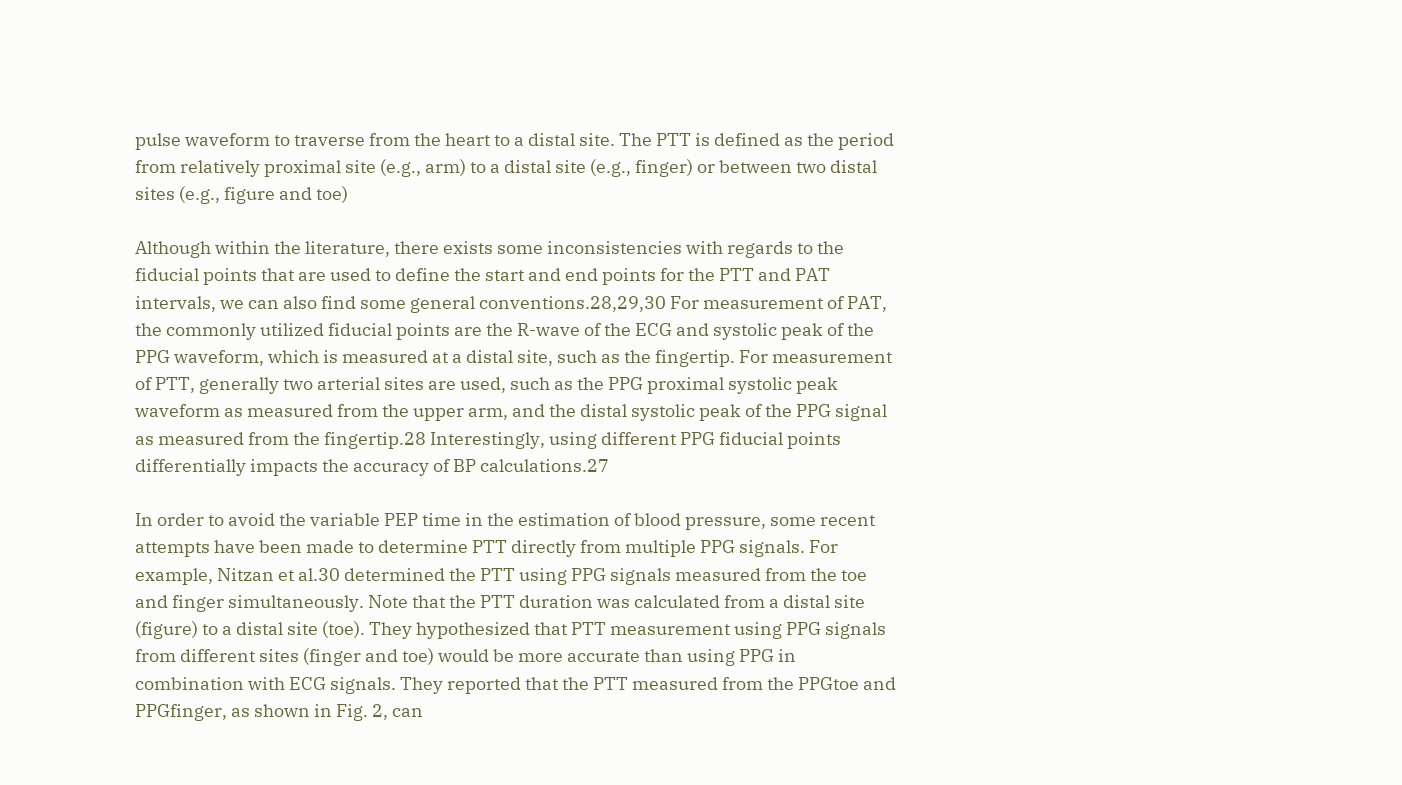pulse waveform to traverse from the heart to a distal site. The PTT is defined as the period from relatively proximal site (e.g., arm) to a distal site (e.g., finger) or between two distal sites (e.g., figure and toe)

Although within the literature, there exists some inconsistencies with regards to the fiducial points that are used to define the start and end points for the PTT and PAT intervals, we can also find some general conventions.28,29,30 For measurement of PAT, the commonly utilized fiducial points are the R-wave of the ECG and systolic peak of the PPG waveform, which is measured at a distal site, such as the fingertip. For measurement of PTT, generally two arterial sites are used, such as the PPG proximal systolic peak waveform as measured from the upper arm, and the distal systolic peak of the PPG signal as measured from the fingertip.28 Interestingly, using different PPG fiducial points differentially impacts the accuracy of BP calculations.27

In order to avoid the variable PEP time in the estimation of blood pressure, some recent attempts have been made to determine PTT directly from multiple PPG signals. For example, Nitzan et al.30 determined the PTT using PPG signals measured from the toe and finger simultaneously. Note that the PTT duration was calculated from a distal site (figure) to a distal site (toe). They hypothesized that PTT measurement using PPG signals from different sites (finger and toe) would be more accurate than using PPG in combination with ECG signals. They reported that the PTT measured from the PPGtoe and PPGfinger, as shown in Fig. 2, can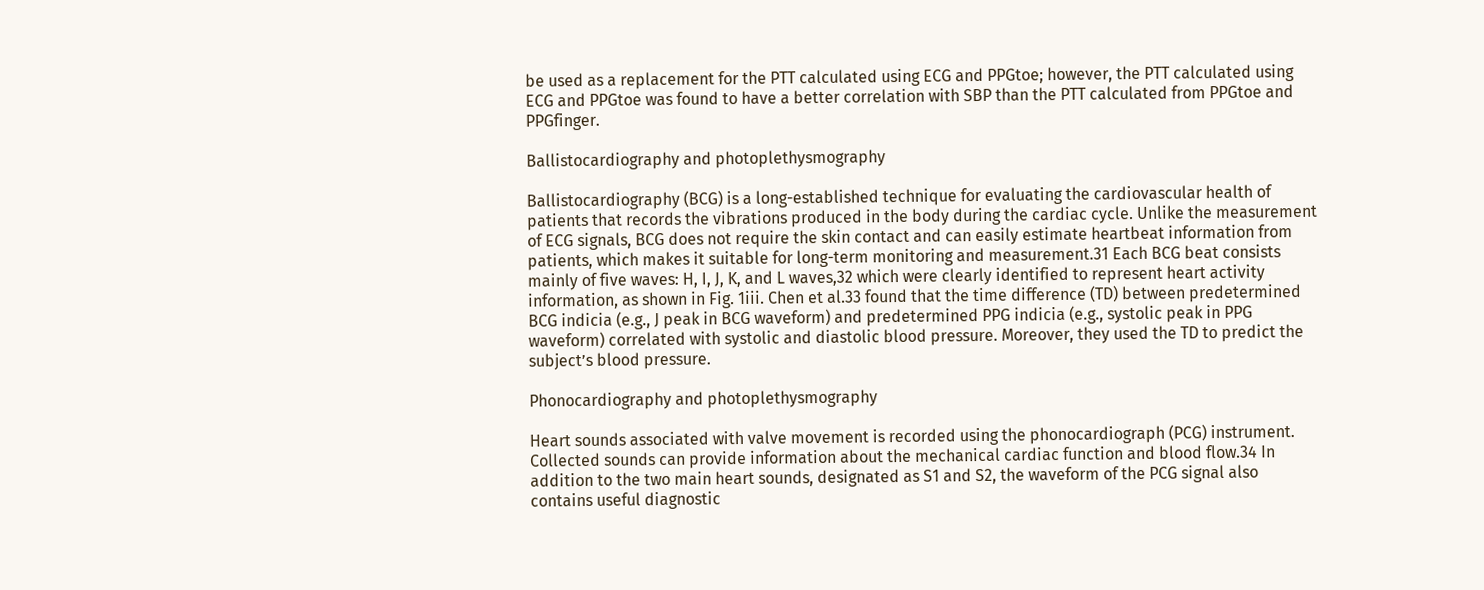be used as a replacement for the PTT calculated using ECG and PPGtoe; however, the PTT calculated using ECG and PPGtoe was found to have a better correlation with SBP than the PTT calculated from PPGtoe and PPGfinger.

Ballistocardiography and photoplethysmography

Ballistocardiography (BCG) is a long-established technique for evaluating the cardiovascular health of patients that records the vibrations produced in the body during the cardiac cycle. Unlike the measurement of ECG signals, BCG does not require the skin contact and can easily estimate heartbeat information from patients, which makes it suitable for long-term monitoring and measurement.31 Each BCG beat consists mainly of five waves: H, I, J, K, and L waves,32 which were clearly identified to represent heart activity information, as shown in Fig. 1iii. Chen et al.33 found that the time difference (TD) between predetermined BCG indicia (e.g., J peak in BCG waveform) and predetermined PPG indicia (e.g., systolic peak in PPG waveform) correlated with systolic and diastolic blood pressure. Moreover, they used the TD to predict the subject’s blood pressure.

Phonocardiography and photoplethysmography

Heart sounds associated with valve movement is recorded using the phonocardiograph (PCG) instrument. Collected sounds can provide information about the mechanical cardiac function and blood flow.34 In addition to the two main heart sounds, designated as S1 and S2, the waveform of the PCG signal also contains useful diagnostic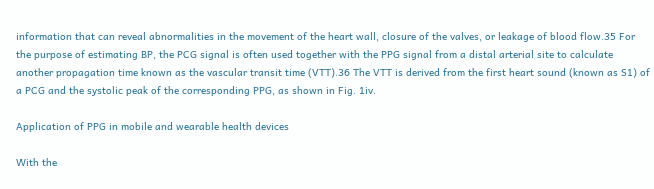information that can reveal abnormalities in the movement of the heart wall, closure of the valves, or leakage of blood flow.35 For the purpose of estimating BP, the PCG signal is often used together with the PPG signal from a distal arterial site to calculate another propagation time known as the vascular transit time (VTT).36 The VTT is derived from the first heart sound (known as S1) of a PCG and the systolic peak of the corresponding PPG, as shown in Fig. 1iv.

Application of PPG in mobile and wearable health devices

With the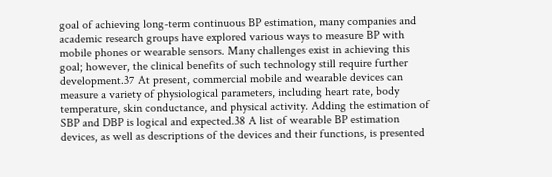goal of achieving long-term continuous BP estimation, many companies and academic research groups have explored various ways to measure BP with mobile phones or wearable sensors. Many challenges exist in achieving this goal; however, the clinical benefits of such technology still require further development.37 At present, commercial mobile and wearable devices can measure a variety of physiological parameters, including heart rate, body temperature, skin conductance, and physical activity. Adding the estimation of SBP and DBP is logical and expected.38 A list of wearable BP estimation devices, as well as descriptions of the devices and their functions, is presented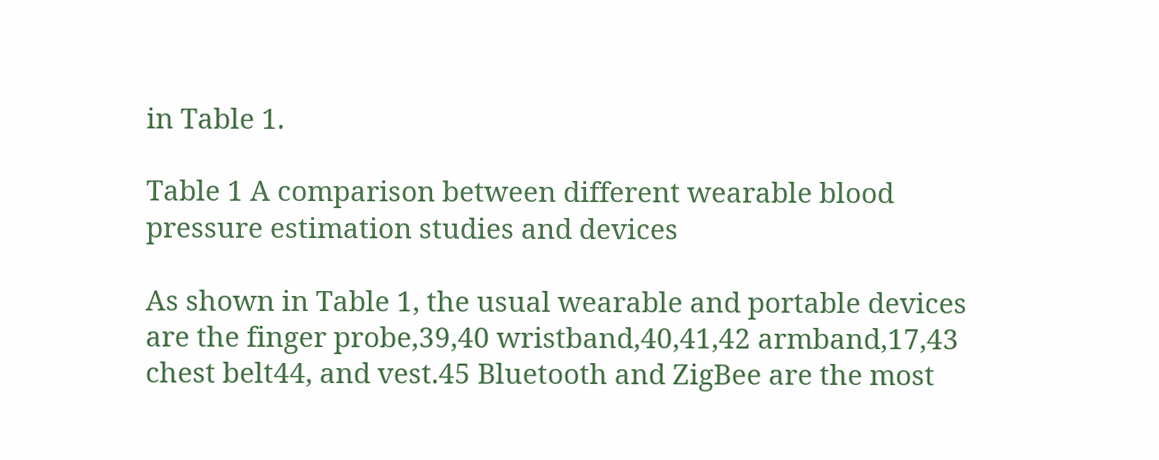in Table 1.

Table 1 A comparison between different wearable blood pressure estimation studies and devices

As shown in Table 1, the usual wearable and portable devices are the finger probe,39,40 wristband,40,41,42 armband,17,43 chest belt44, and vest.45 Bluetooth and ZigBee are the most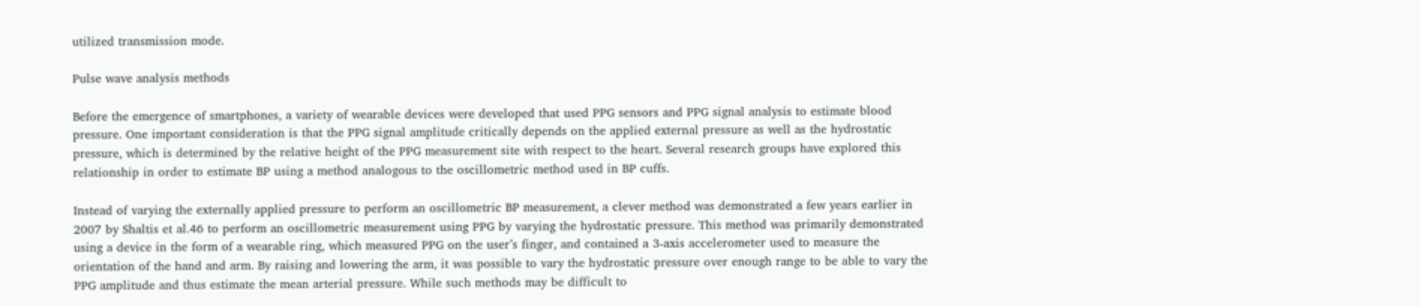utilized transmission mode.

Pulse wave analysis methods

Before the emergence of smartphones, a variety of wearable devices were developed that used PPG sensors and PPG signal analysis to estimate blood pressure. One important consideration is that the PPG signal amplitude critically depends on the applied external pressure as well as the hydrostatic pressure, which is determined by the relative height of the PPG measurement site with respect to the heart. Several research groups have explored this relationship in order to estimate BP using a method analogous to the oscillometric method used in BP cuffs.

Instead of varying the externally applied pressure to perform an oscillometric BP measurement, a clever method was demonstrated a few years earlier in 2007 by Shaltis et al.46 to perform an oscillometric measurement using PPG by varying the hydrostatic pressure. This method was primarily demonstrated using a device in the form of a wearable ring, which measured PPG on the user’s finger, and contained a 3-axis accelerometer used to measure the orientation of the hand and arm. By raising and lowering the arm, it was possible to vary the hydrostatic pressure over enough range to be able to vary the PPG amplitude and thus estimate the mean arterial pressure. While such methods may be difficult to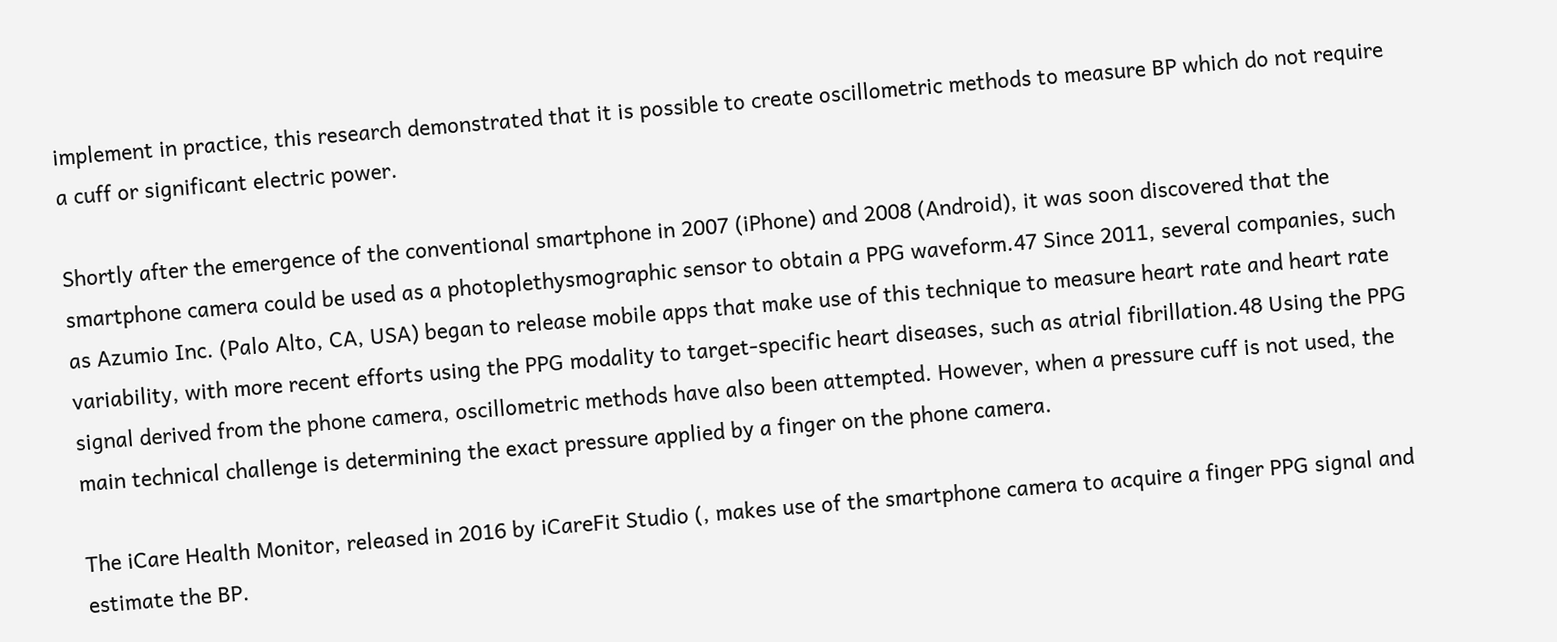implement in practice, this research demonstrated that it is possible to create oscillometric methods to measure BP which do not require a cuff or significant electric power.

Shortly after the emergence of the conventional smartphone in 2007 (iPhone) and 2008 (Android), it was soon discovered that the smartphone camera could be used as a photoplethysmographic sensor to obtain a PPG waveform.47 Since 2011, several companies, such as Azumio Inc. (Palo Alto, CA, USA) began to release mobile apps that make use of this technique to measure heart rate and heart rate variability, with more recent efforts using the PPG modality to target-specific heart diseases, such as atrial fibrillation.48 Using the PPG signal derived from the phone camera, oscillometric methods have also been attempted. However, when a pressure cuff is not used, the main technical challenge is determining the exact pressure applied by a finger on the phone camera.

The iCare Health Monitor, released in 2016 by iCareFit Studio (, makes use of the smartphone camera to acquire a finger PPG signal and estimate the BP.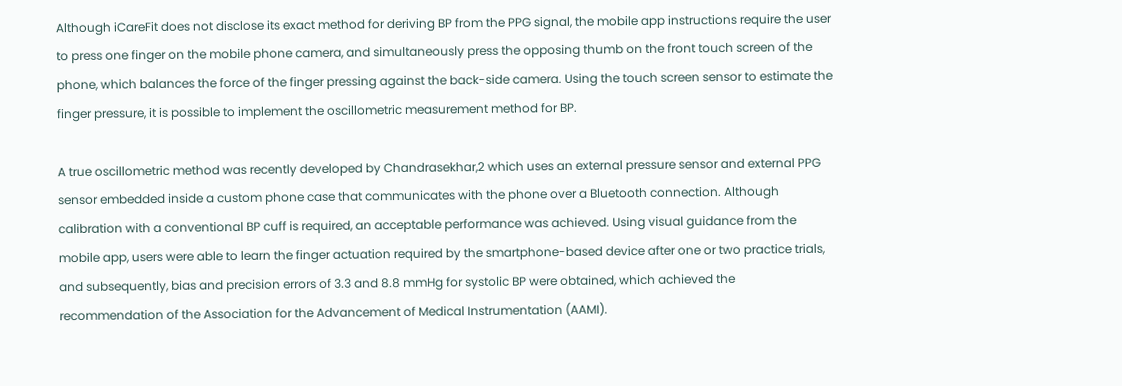Although iCareFit does not disclose its exact method for deriving BP from the PPG signal, the mobile app instructions require the user to press one finger on the mobile phone camera, and simultaneously press the opposing thumb on the front touch screen of the phone, which balances the force of the finger pressing against the back-side camera. Using the touch screen sensor to estimate the finger pressure, it is possible to implement the oscillometric measurement method for BP.

A true oscillometric method was recently developed by Chandrasekhar,2 which uses an external pressure sensor and external PPG sensor embedded inside a custom phone case that communicates with the phone over a Bluetooth connection. Although calibration with a conventional BP cuff is required, an acceptable performance was achieved. Using visual guidance from the mobile app, users were able to learn the finger actuation required by the smartphone-based device after one or two practice trials, and subsequently, bias and precision errors of 3.3 and 8.8 mmHg for systolic BP were obtained, which achieved the recommendation of the Association for the Advancement of Medical Instrumentation (AAMI).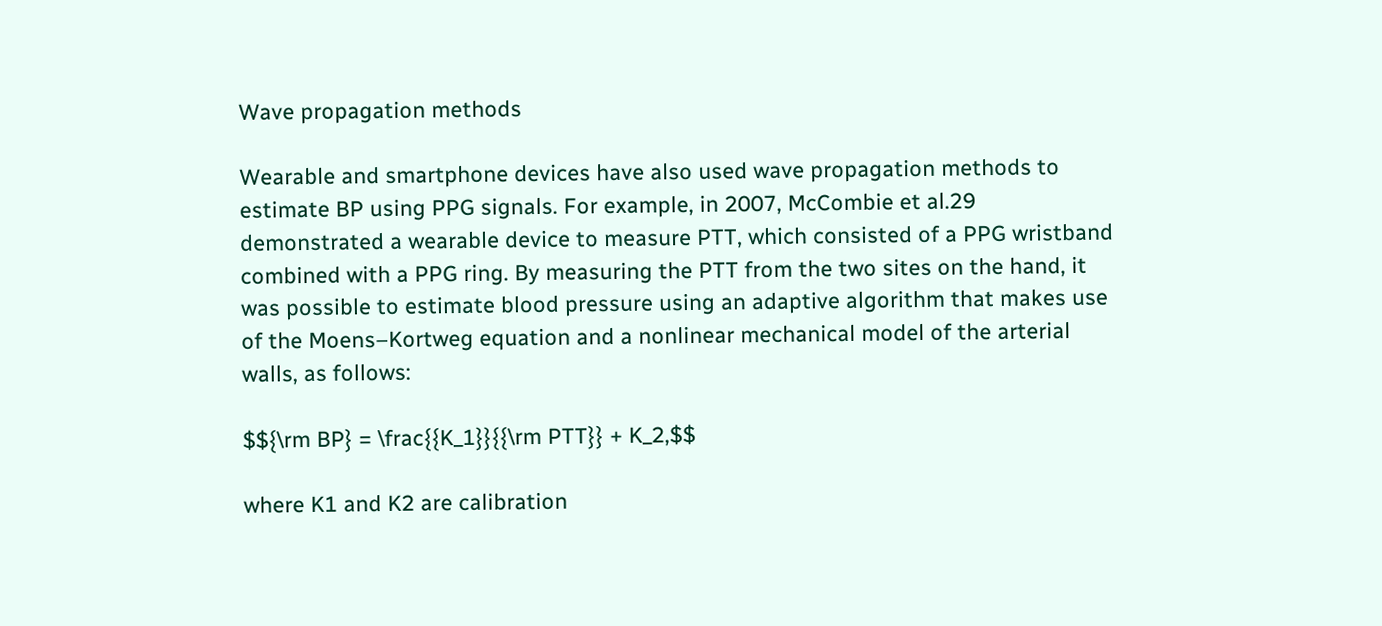Wave propagation methods

Wearable and smartphone devices have also used wave propagation methods to estimate BP using PPG signals. For example, in 2007, McCombie et al.29 demonstrated a wearable device to measure PTT, which consisted of a PPG wristband combined with a PPG ring. By measuring the PTT from the two sites on the hand, it was possible to estimate blood pressure using an adaptive algorithm that makes use of the Moens–Kortweg equation and a nonlinear mechanical model of the arterial walls, as follows:

$${\rm BP} = \frac{{K_1}}{{\rm PTT}} + K_2,$$

where K1 and K2 are calibration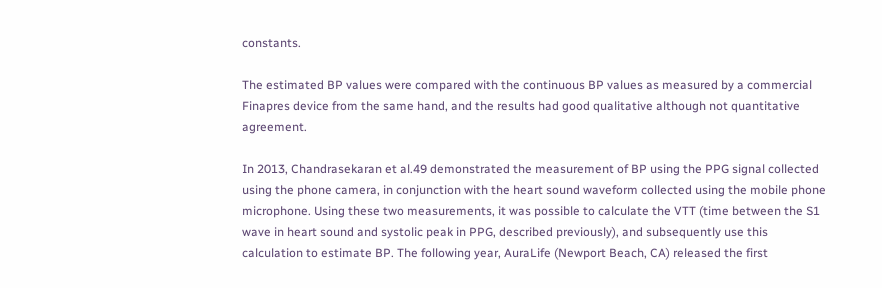constants.

The estimated BP values were compared with the continuous BP values as measured by a commercial Finapres device from the same hand, and the results had good qualitative although not quantitative agreement.

In 2013, Chandrasekaran et al.49 demonstrated the measurement of BP using the PPG signal collected using the phone camera, in conjunction with the heart sound waveform collected using the mobile phone microphone. Using these two measurements, it was possible to calculate the VTT (time between the S1 wave in heart sound and systolic peak in PPG, described previously), and subsequently use this calculation to estimate BP. The following year, AuraLife (Newport Beach, CA) released the first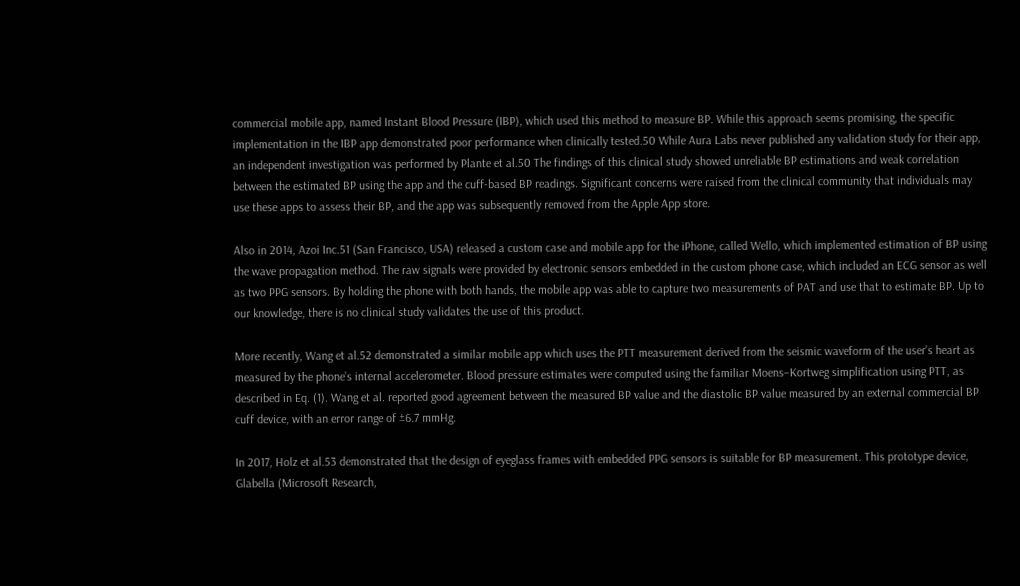commercial mobile app, named Instant Blood Pressure (IBP), which used this method to measure BP. While this approach seems promising, the specific implementation in the IBP app demonstrated poor performance when clinically tested.50 While Aura Labs never published any validation study for their app, an independent investigation was performed by Plante et al.50 The findings of this clinical study showed unreliable BP estimations and weak correlation between the estimated BP using the app and the cuff-based BP readings. Significant concerns were raised from the clinical community that individuals may use these apps to assess their BP, and the app was subsequently removed from the Apple App store.

Also in 2014, Azoi Inc.51 (San Francisco, USA) released a custom case and mobile app for the iPhone, called Wello, which implemented estimation of BP using the wave propagation method. The raw signals were provided by electronic sensors embedded in the custom phone case, which included an ECG sensor as well as two PPG sensors. By holding the phone with both hands, the mobile app was able to capture two measurements of PAT and use that to estimate BP. Up to our knowledge, there is no clinical study validates the use of this product.

More recently, Wang et al.52 demonstrated a similar mobile app which uses the PTT measurement derived from the seismic waveform of the user’s heart as measured by the phone’s internal accelerometer. Blood pressure estimates were computed using the familiar Moens–Kortweg simplification using PTT, as described in Eq. (1). Wang et al. reported good agreement between the measured BP value and the diastolic BP value measured by an external commercial BP cuff device, with an error range of ±6.7 mmHg.

In 2017, Holz et al.53 demonstrated that the design of eyeglass frames with embedded PPG sensors is suitable for BP measurement. This prototype device, Glabella (Microsoft Research,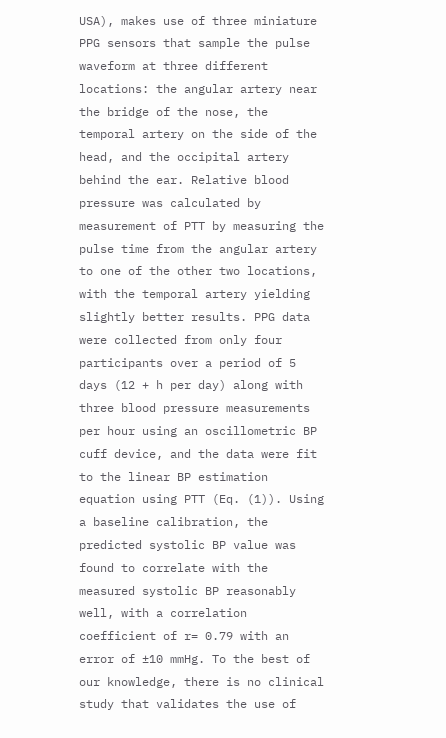USA), makes use of three miniature PPG sensors that sample the pulse waveform at three different locations: the angular artery near the bridge of the nose, the temporal artery on the side of the head, and the occipital artery behind the ear. Relative blood pressure was calculated by measurement of PTT by measuring the pulse time from the angular artery to one of the other two locations, with the temporal artery yielding slightly better results. PPG data were collected from only four participants over a period of 5 days (12 + h per day) along with three blood pressure measurements per hour using an oscillometric BP cuff device, and the data were fit to the linear BP estimation equation using PTT (Eq. (1)). Using a baseline calibration, the predicted systolic BP value was found to correlate with the measured systolic BP reasonably well, with a correlation coefficient of r= 0.79 with an error of ±10 mmHg. To the best of our knowledge, there is no clinical study that validates the use of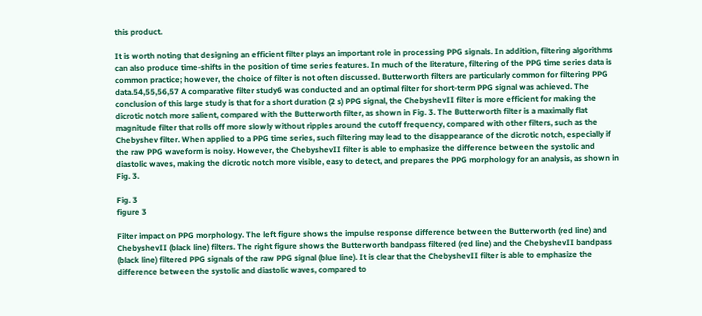this product.

It is worth noting that designing an efficient filter plays an important role in processing PPG signals. In addition, filtering algorithms can also produce time-shifts in the position of time series features. In much of the literature, filtering of the PPG time series data is common practice; however, the choice of filter is not often discussed. Butterworth filters are particularly common for filtering PPG data.54,55,56,57 A comparative filter study6 was conducted and an optimal filter for short-term PPG signal was achieved. The conclusion of this large study is that for a short duration (2 s) PPG signal, the ChebyshevII filter is more efficient for making the dicrotic notch more salient, compared with the Butterworth filter, as shown in Fig. 3. The Butterworth filter is a maximally flat magnitude filter that rolls off more slowly without ripples around the cutoff frequency, compared with other filters, such as the Chebyshev filter. When applied to a PPG time series, such filtering may lead to the disappearance of the dicrotic notch, especially if the raw PPG waveform is noisy. However, the ChebyshevII filter is able to emphasize the difference between the systolic and diastolic waves, making the dicrotic notch more visible, easy to detect, and prepares the PPG morphology for an analysis, as shown in Fig. 3.

Fig. 3
figure 3

Filter impact on PPG morphology. The left figure shows the impulse response difference between the Butterworth (red line) and ChebyshevII (black line) filters. The right figure shows the Butterworth bandpass filtered (red line) and the ChebyshevII bandpass (black line) filtered PPG signals of the raw PPG signal (blue line). It is clear that the ChebyshevII filter is able to emphasize the difference between the systolic and diastolic waves, compared to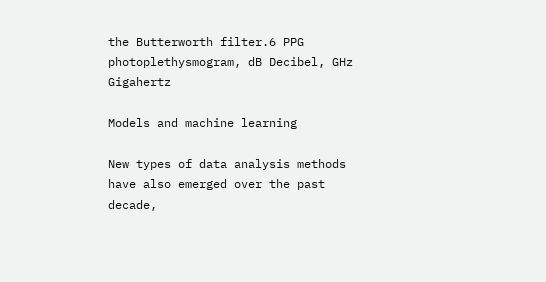the Butterworth filter.6 PPG photoplethysmogram, dB Decibel, GHz Gigahertz

Models and machine learning

New types of data analysis methods have also emerged over the past decade,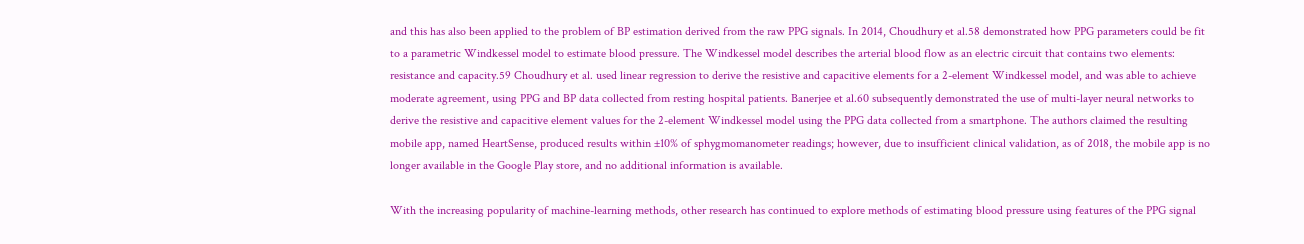and this has also been applied to the problem of BP estimation derived from the raw PPG signals. In 2014, Choudhury et al.58 demonstrated how PPG parameters could be fit to a parametric Windkessel model to estimate blood pressure. The Windkessel model describes the arterial blood flow as an electric circuit that contains two elements: resistance and capacity.59 Choudhury et al. used linear regression to derive the resistive and capacitive elements for a 2-element Windkessel model, and was able to achieve moderate agreement, using PPG and BP data collected from resting hospital patients. Banerjee et al.60 subsequently demonstrated the use of multi-layer neural networks to derive the resistive and capacitive element values for the 2-element Windkessel model using the PPG data collected from a smartphone. The authors claimed the resulting mobile app, named HeartSense, produced results within ±10% of sphygmomanometer readings; however, due to insufficient clinical validation, as of 2018, the mobile app is no longer available in the Google Play store, and no additional information is available.

With the increasing popularity of machine-learning methods, other research has continued to explore methods of estimating blood pressure using features of the PPG signal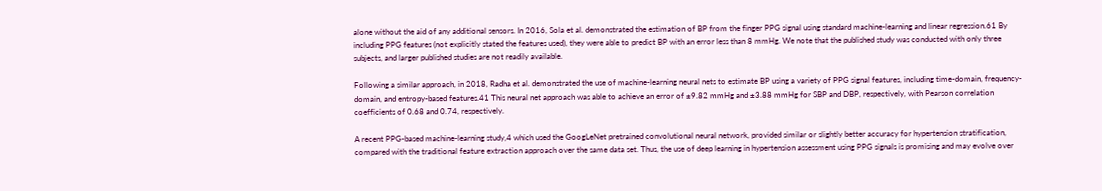alone without the aid of any additional sensors. In 2016, Sola et al. demonstrated the estimation of BP from the finger PPG signal using standard machine-learning and linear regression.61 By including PPG features (not explicitly stated the features used), they were able to predict BP with an error less than 8 mmHg. We note that the published study was conducted with only three subjects, and larger published studies are not readily available.

Following a similar approach, in 2018, Radha et al. demonstrated the use of machine-learning neural nets to estimate BP using a variety of PPG signal features, including time-domain, frequency-domain, and entropy-based features.41 This neural net approach was able to achieve an error of ±9.82 mmHg and ±3.88 mmHg for SBP and DBP, respectively, with Pearson correlation coefficients of 0.68 and 0.74, respectively.

A recent PPG-based machine-learning study,4 which used the GoogLeNet pretrained convolutional neural network, provided similar or slightly better accuracy for hypertension stratification, compared with the traditional feature extraction approach over the same data set. Thus, the use of deep learning in hypertension assessment using PPG signals is promising and may evolve over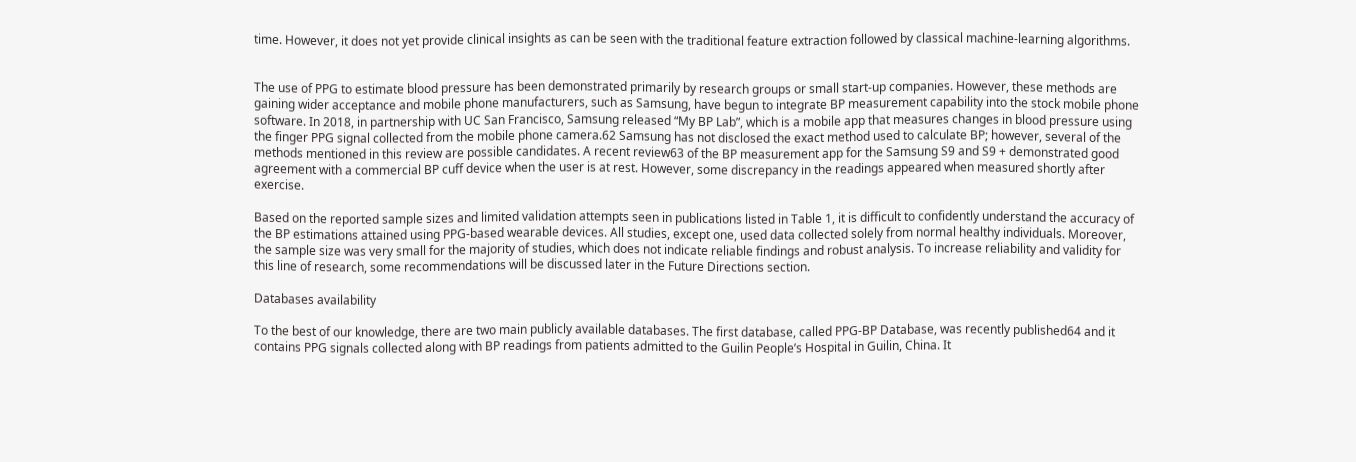time. However, it does not yet provide clinical insights as can be seen with the traditional feature extraction followed by classical machine-learning algorithms.


The use of PPG to estimate blood pressure has been demonstrated primarily by research groups or small start-up companies. However, these methods are gaining wider acceptance and mobile phone manufacturers, such as Samsung, have begun to integrate BP measurement capability into the stock mobile phone software. In 2018, in partnership with UC San Francisco, Samsung released “My BP Lab”, which is a mobile app that measures changes in blood pressure using the finger PPG signal collected from the mobile phone camera.62 Samsung has not disclosed the exact method used to calculate BP; however, several of the methods mentioned in this review are possible candidates. A recent review63 of the BP measurement app for the Samsung S9 and S9 + demonstrated good agreement with a commercial BP cuff device when the user is at rest. However, some discrepancy in the readings appeared when measured shortly after exercise.

Based on the reported sample sizes and limited validation attempts seen in publications listed in Table 1, it is difficult to confidently understand the accuracy of the BP estimations attained using PPG-based wearable devices. All studies, except one, used data collected solely from normal healthy individuals. Moreover, the sample size was very small for the majority of studies, which does not indicate reliable findings and robust analysis. To increase reliability and validity for this line of research, some recommendations will be discussed later in the Future Directions section.

Databases availability

To the best of our knowledge, there are two main publicly available databases. The first database, called PPG-BP Database, was recently published64 and it contains PPG signals collected along with BP readings from patients admitted to the Guilin People’s Hospital in Guilin, China. It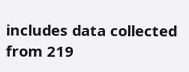includes data collected from 219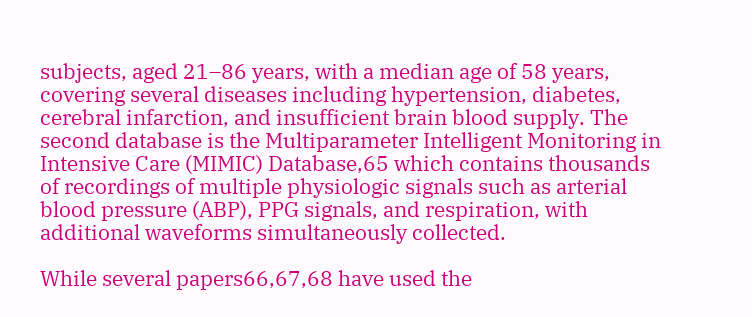subjects, aged 21–86 years, with a median age of 58 years, covering several diseases including hypertension, diabetes, cerebral infarction, and insufficient brain blood supply. The second database is the Multiparameter Intelligent Monitoring in Intensive Care (MIMIC) Database,65 which contains thousands of recordings of multiple physiologic signals such as arterial blood pressure (ABP), PPG signals, and respiration, with additional waveforms simultaneously collected.

While several papers66,67,68 have used the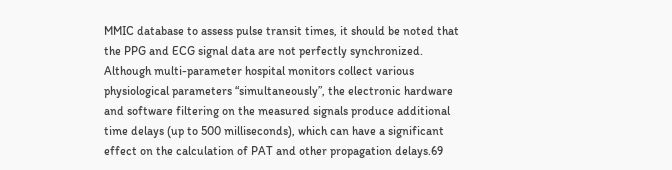MMIC database to assess pulse transit times, it should be noted that the PPG and ECG signal data are not perfectly synchronized. Although multi-parameter hospital monitors collect various physiological parameters “simultaneously”, the electronic hardware and software filtering on the measured signals produce additional time delays (up to 500 milliseconds), which can have a significant effect on the calculation of PAT and other propagation delays.69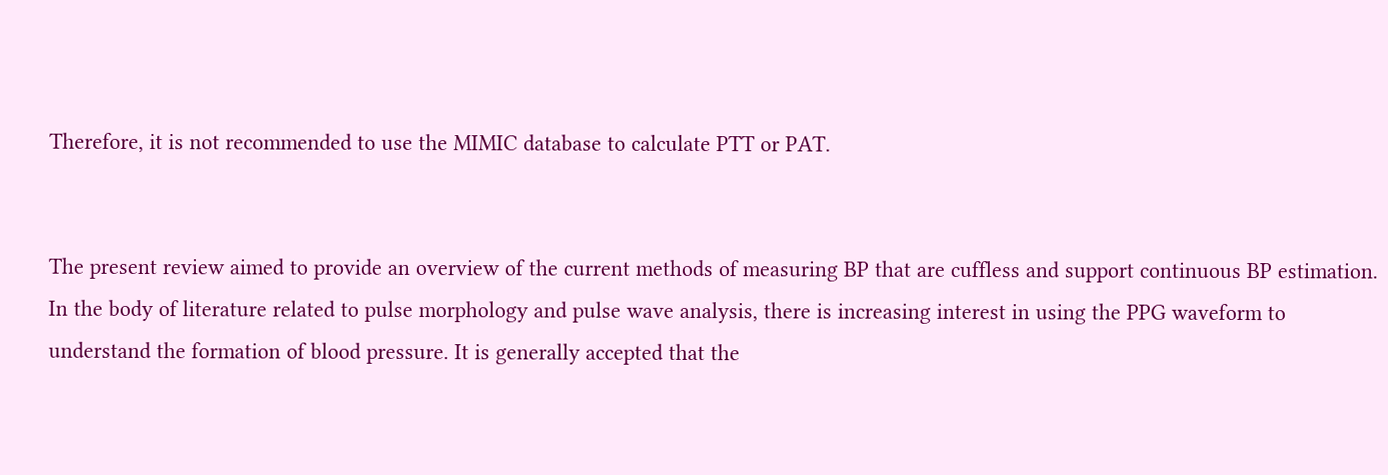Therefore, it is not recommended to use the MIMIC database to calculate PTT or PAT.


The present review aimed to provide an overview of the current methods of measuring BP that are cuffless and support continuous BP estimation. In the body of literature related to pulse morphology and pulse wave analysis, there is increasing interest in using the PPG waveform to understand the formation of blood pressure. It is generally accepted that the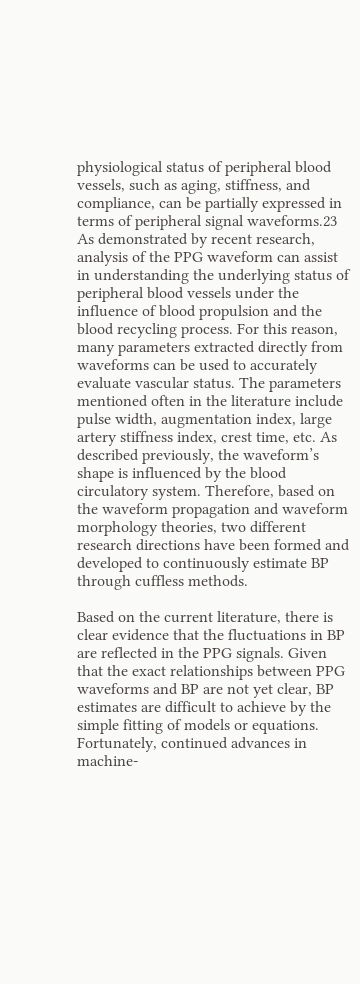physiological status of peripheral blood vessels, such as aging, stiffness, and compliance, can be partially expressed in terms of peripheral signal waveforms.23 As demonstrated by recent research, analysis of the PPG waveform can assist in understanding the underlying status of peripheral blood vessels under the influence of blood propulsion and the blood recycling process. For this reason, many parameters extracted directly from waveforms can be used to accurately evaluate vascular status. The parameters mentioned often in the literature include pulse width, augmentation index, large artery stiffness index, crest time, etc. As described previously, the waveform’s shape is influenced by the blood circulatory system. Therefore, based on the waveform propagation and waveform morphology theories, two different research directions have been formed and developed to continuously estimate BP through cuffless methods.

Based on the current literature, there is clear evidence that the fluctuations in BP are reflected in the PPG signals. Given that the exact relationships between PPG waveforms and BP are not yet clear, BP estimates are difficult to achieve by the simple fitting of models or equations. Fortunately, continued advances in machine-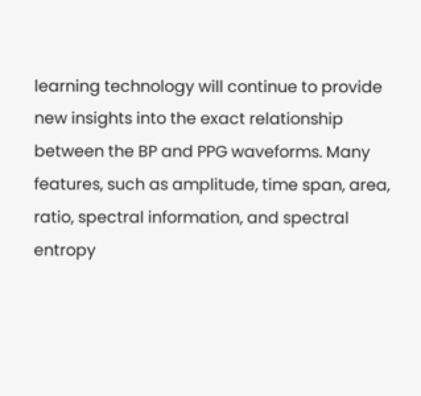learning technology will continue to provide new insights into the exact relationship between the BP and PPG waveforms. Many features, such as amplitude, time span, area, ratio, spectral information, and spectral entropy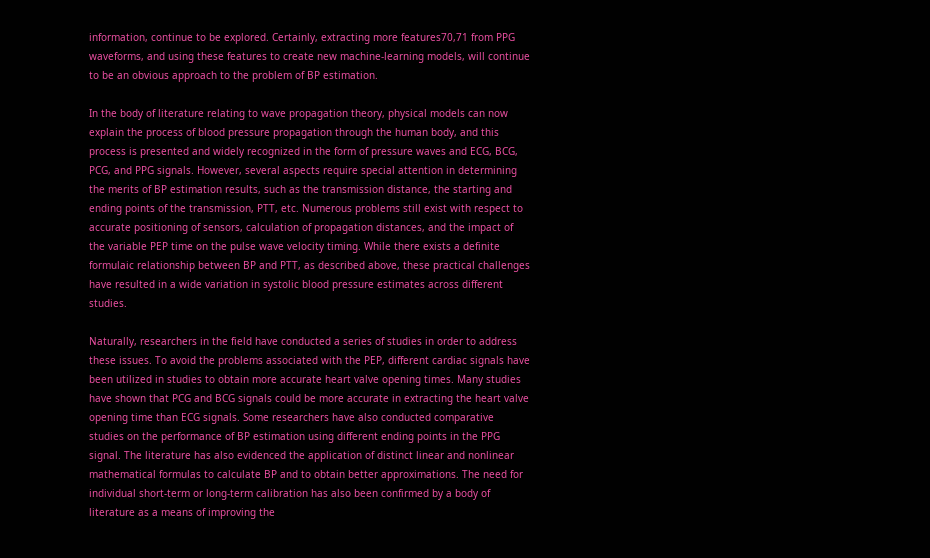information, continue to be explored. Certainly, extracting more features70,71 from PPG waveforms, and using these features to create new machine-learning models, will continue to be an obvious approach to the problem of BP estimation.

In the body of literature relating to wave propagation theory, physical models can now explain the process of blood pressure propagation through the human body, and this process is presented and widely recognized in the form of pressure waves and ECG, BCG, PCG, and PPG signals. However, several aspects require special attention in determining the merits of BP estimation results, such as the transmission distance, the starting and ending points of the transmission, PTT, etc. Numerous problems still exist with respect to accurate positioning of sensors, calculation of propagation distances, and the impact of the variable PEP time on the pulse wave velocity timing. While there exists a definite formulaic relationship between BP and PTT, as described above, these practical challenges have resulted in a wide variation in systolic blood pressure estimates across different studies.

Naturally, researchers in the field have conducted a series of studies in order to address these issues. To avoid the problems associated with the PEP, different cardiac signals have been utilized in studies to obtain more accurate heart valve opening times. Many studies have shown that PCG and BCG signals could be more accurate in extracting the heart valve opening time than ECG signals. Some researchers have also conducted comparative studies on the performance of BP estimation using different ending points in the PPG signal. The literature has also evidenced the application of distinct linear and nonlinear mathematical formulas to calculate BP and to obtain better approximations. The need for individual short-term or long-term calibration has also been confirmed by a body of literature as a means of improving the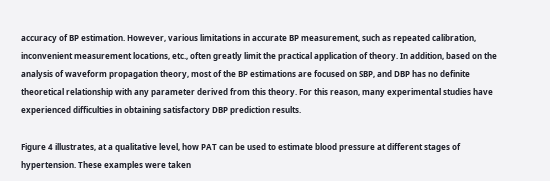accuracy of BP estimation. However, various limitations in accurate BP measurement, such as repeated calibration, inconvenient measurement locations, etc., often greatly limit the practical application of theory. In addition, based on the analysis of waveform propagation theory, most of the BP estimations are focused on SBP, and DBP has no definite theoretical relationship with any parameter derived from this theory. For this reason, many experimental studies have experienced difficulties in obtaining satisfactory DBP prediction results.

Figure 4 illustrates, at a qualitative level, how PAT can be used to estimate blood pressure at different stages of hypertension. These examples were taken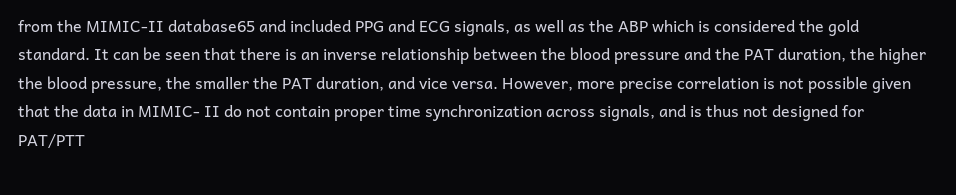from the MIMIC-II database65 and included PPG and ECG signals, as well as the ABP which is considered the gold standard. It can be seen that there is an inverse relationship between the blood pressure and the PAT duration, the higher the blood pressure, the smaller the PAT duration, and vice versa. However, more precise correlation is not possible given that the data in MIMIC- II do not contain proper time synchronization across signals, and is thus not designed for PAT/PTT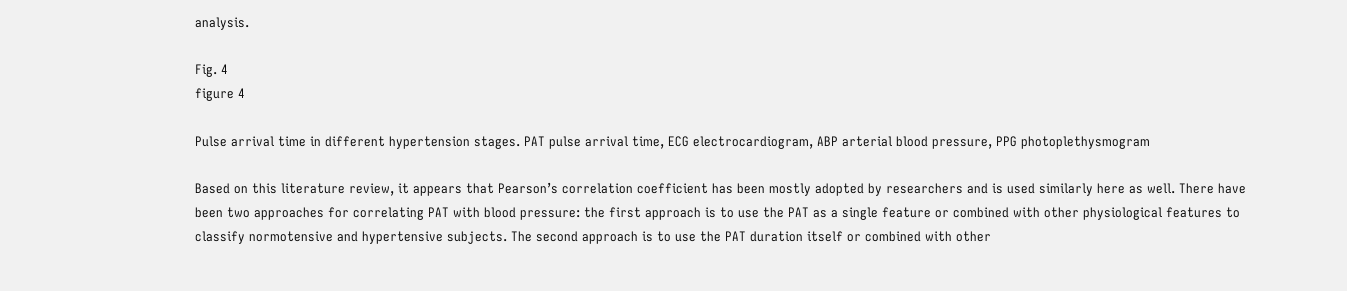analysis.

Fig. 4
figure 4

Pulse arrival time in different hypertension stages. PAT pulse arrival time, ECG electrocardiogram, ABP arterial blood pressure, PPG photoplethysmogram

Based on this literature review, it appears that Pearson’s correlation coefficient has been mostly adopted by researchers and is used similarly here as well. There have been two approaches for correlating PAT with blood pressure: the first approach is to use the PAT as a single feature or combined with other physiological features to classify normotensive and hypertensive subjects. The second approach is to use the PAT duration itself or combined with other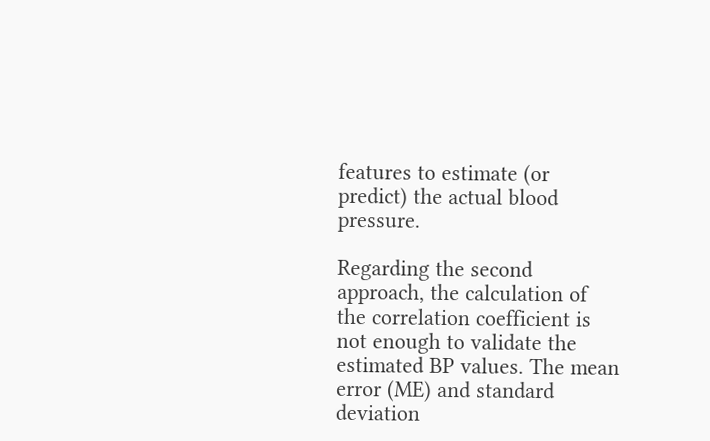features to estimate (or predict) the actual blood pressure.

Regarding the second approach, the calculation of the correlation coefficient is not enough to validate the estimated BP values. The mean error (ME) and standard deviation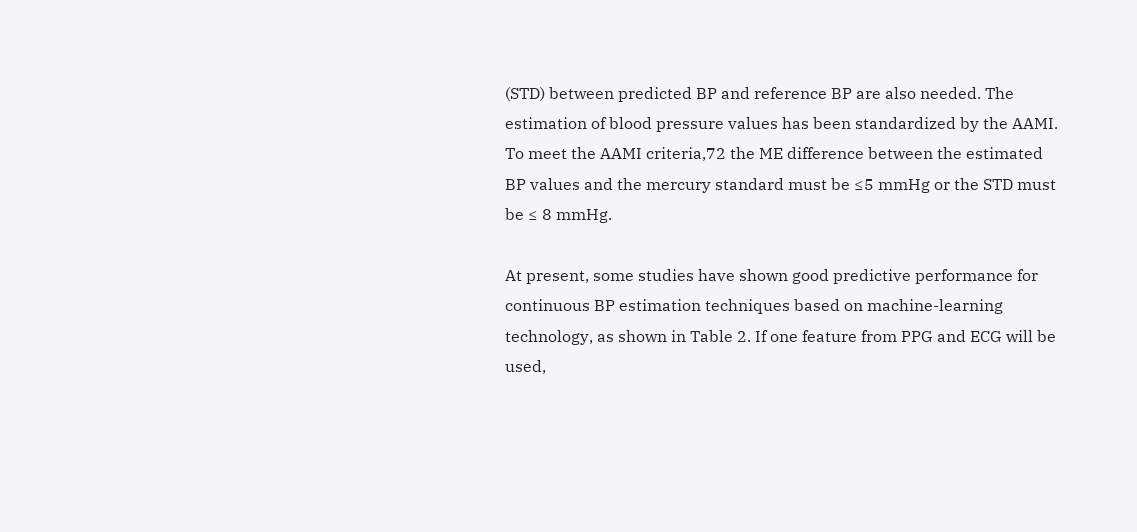(STD) between predicted BP and reference BP are also needed. The estimation of blood pressure values has been standardized by the AAMI. To meet the AAMI criteria,72 the ME difference between the estimated BP values and the mercury standard must be ≤5 mmHg or the STD must be ≤ 8 mmHg.

At present, some studies have shown good predictive performance for continuous BP estimation techniques based on machine-learning technology, as shown in Table 2. If one feature from PPG and ECG will be used,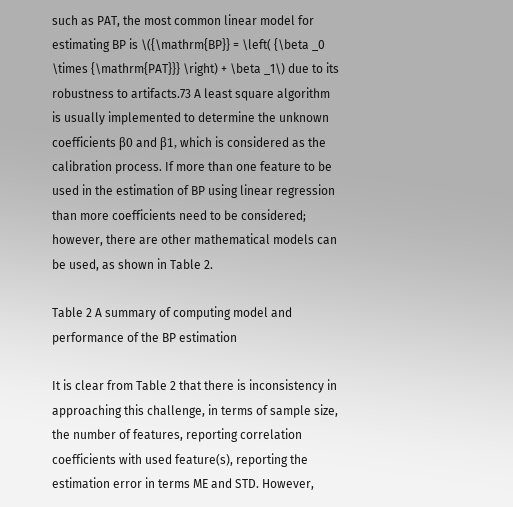such as PAT, the most common linear model for estimating BP is \({\mathrm{BP}} = \left( {\beta _0 \times {\mathrm{PAT}}} \right) + \beta _1\) due to its robustness to artifacts.73 A least square algorithm is usually implemented to determine the unknown coefficients β0 and β1, which is considered as the calibration process. If more than one feature to be used in the estimation of BP using linear regression than more coefficients need to be considered; however, there are other mathematical models can be used, as shown in Table 2.

Table 2 A summary of computing model and performance of the BP estimation

It is clear from Table 2 that there is inconsistency in approaching this challenge, in terms of sample size, the number of features, reporting correlation coefficients with used feature(s), reporting the estimation error in terms ME and STD. However,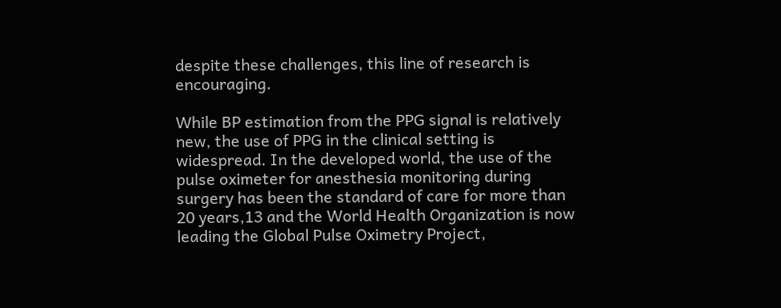despite these challenges, this line of research is encouraging.

While BP estimation from the PPG signal is relatively new, the use of PPG in the clinical setting is widespread. In the developed world, the use of the pulse oximeter for anesthesia monitoring during surgery has been the standard of care for more than 20 years,13 and the World Health Organization is now leading the Global Pulse Oximetry Project,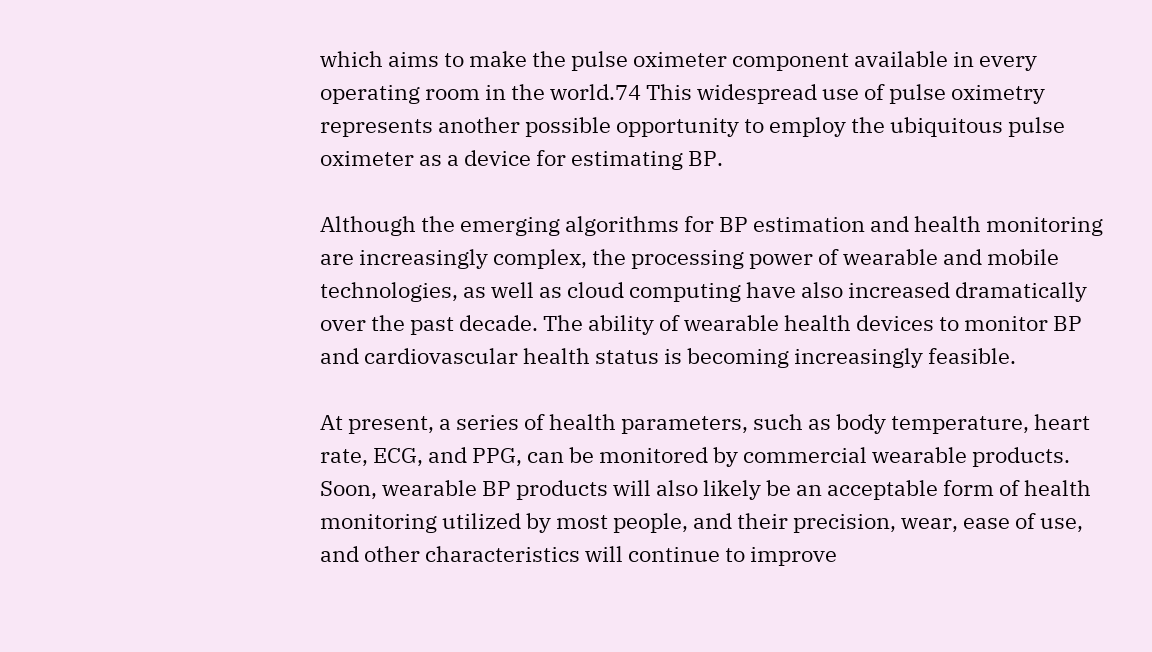which aims to make the pulse oximeter component available in every operating room in the world.74 This widespread use of pulse oximetry represents another possible opportunity to employ the ubiquitous pulse oximeter as a device for estimating BP.

Although the emerging algorithms for BP estimation and health monitoring are increasingly complex, the processing power of wearable and mobile technologies, as well as cloud computing have also increased dramatically over the past decade. The ability of wearable health devices to monitor BP and cardiovascular health status is becoming increasingly feasible.

At present, a series of health parameters, such as body temperature, heart rate, ECG, and PPG, can be monitored by commercial wearable products. Soon, wearable BP products will also likely be an acceptable form of health monitoring utilized by most people, and their precision, wear, ease of use, and other characteristics will continue to improve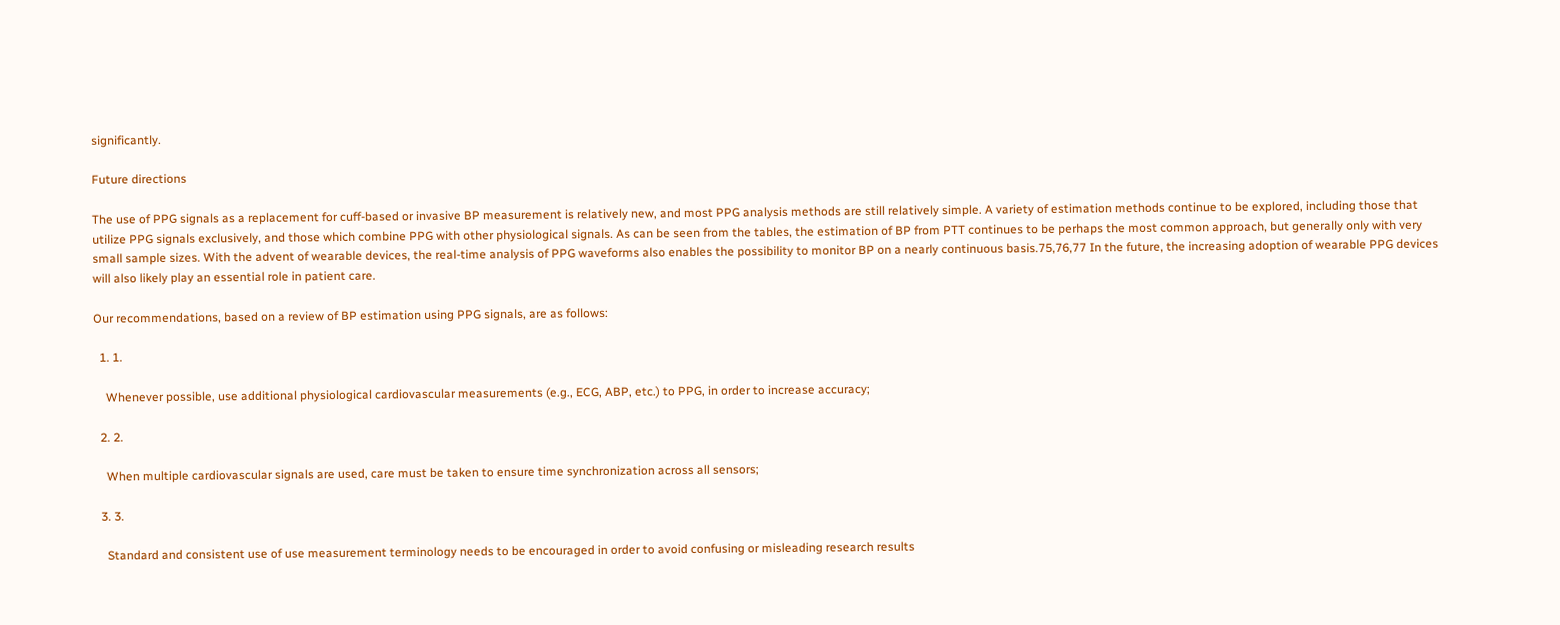significantly.

Future directions

The use of PPG signals as a replacement for cuff-based or invasive BP measurement is relatively new, and most PPG analysis methods are still relatively simple. A variety of estimation methods continue to be explored, including those that utilize PPG signals exclusively, and those which combine PPG with other physiological signals. As can be seen from the tables, the estimation of BP from PTT continues to be perhaps the most common approach, but generally only with very small sample sizes. With the advent of wearable devices, the real-time analysis of PPG waveforms also enables the possibility to monitor BP on a nearly continuous basis.75,76,77 In the future, the increasing adoption of wearable PPG devices will also likely play an essential role in patient care.

Our recommendations, based on a review of BP estimation using PPG signals, are as follows:

  1. 1.

    Whenever possible, use additional physiological cardiovascular measurements (e.g., ECG, ABP, etc.) to PPG, in order to increase accuracy;

  2. 2.

    When multiple cardiovascular signals are used, care must be taken to ensure time synchronization across all sensors;

  3. 3.

    Standard and consistent use of use measurement terminology needs to be encouraged in order to avoid confusing or misleading research results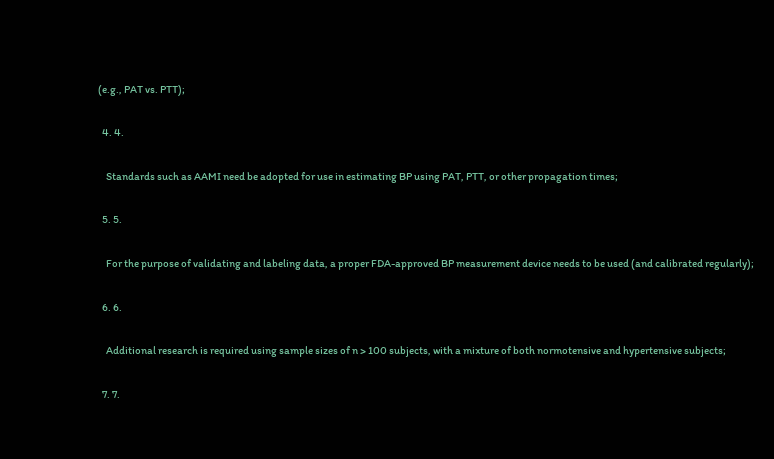(e.g., PAT vs. PTT);

  4. 4.

    Standards such as AAMI need be adopted for use in estimating BP using PAT, PTT, or other propagation times;

  5. 5.

    For the purpose of validating and labeling data, a proper FDA-approved BP measurement device needs to be used (and calibrated regularly);

  6. 6.

    Additional research is required using sample sizes of n > 100 subjects, with a mixture of both normotensive and hypertensive subjects;

  7. 7.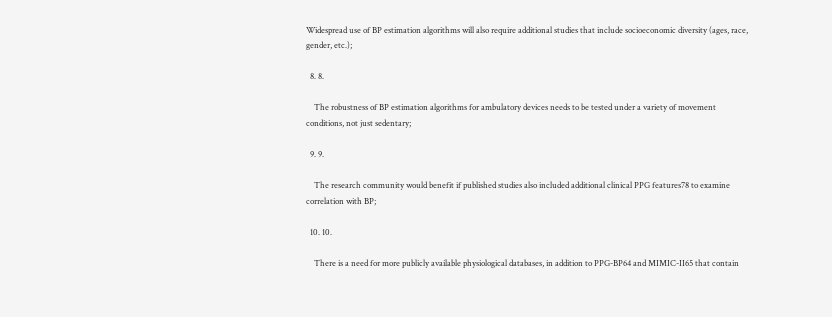Widespread use of BP estimation algorithms will also require additional studies that include socioeconomic diversity (ages, race, gender, etc.);

  8. 8.

    The robustness of BP estimation algorithms for ambulatory devices needs to be tested under a variety of movement conditions, not just sedentary;

  9. 9.

    The research community would benefit if published studies also included additional clinical PPG features78 to examine correlation with BP;

  10. 10.

    There is a need for more publicly available physiological databases, in addition to PPG-BP64 and MIMIC-II65 that contain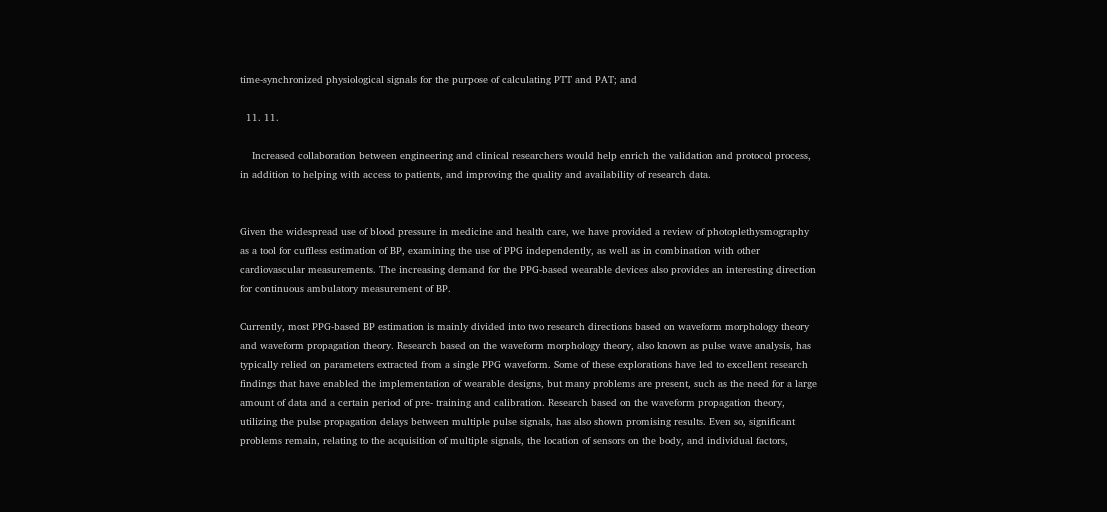time-synchronized physiological signals for the purpose of calculating PTT and PAT; and

  11. 11.

    Increased collaboration between engineering and clinical researchers would help enrich the validation and protocol process, in addition to helping with access to patients, and improving the quality and availability of research data.


Given the widespread use of blood pressure in medicine and health care, we have provided a review of photoplethysmography as a tool for cuffless estimation of BP, examining the use of PPG independently, as well as in combination with other cardiovascular measurements. The increasing demand for the PPG-based wearable devices also provides an interesting direction for continuous ambulatory measurement of BP.

Currently, most PPG-based BP estimation is mainly divided into two research directions based on waveform morphology theory and waveform propagation theory. Research based on the waveform morphology theory, also known as pulse wave analysis, has typically relied on parameters extracted from a single PPG waveform. Some of these explorations have led to excellent research findings that have enabled the implementation of wearable designs, but many problems are present, such as the need for a large amount of data and a certain period of pre- training and calibration. Research based on the waveform propagation theory, utilizing the pulse propagation delays between multiple pulse signals, has also shown promising results. Even so, significant problems remain, relating to the acquisition of multiple signals, the location of sensors on the body, and individual factors,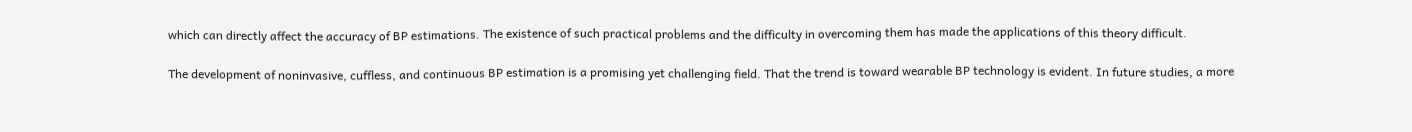which can directly affect the accuracy of BP estimations. The existence of such practical problems and the difficulty in overcoming them has made the applications of this theory difficult.

The development of noninvasive, cuffless, and continuous BP estimation is a promising yet challenging field. That the trend is toward wearable BP technology is evident. In future studies, a more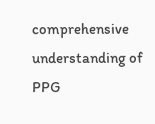comprehensive understanding of PPG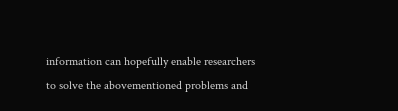information can hopefully enable researchers to solve the abovementioned problems and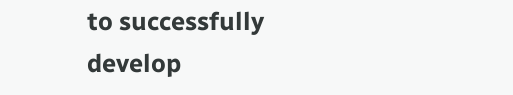to successfully develop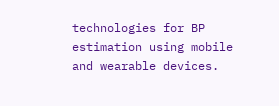technologies for BP estimation using mobile and wearable devices.